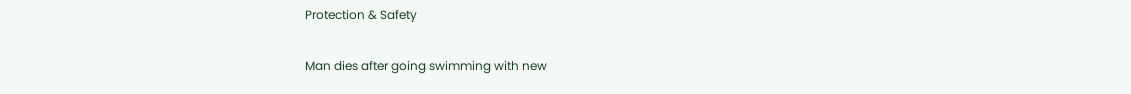Protection & Safety

Man dies after going swimming with new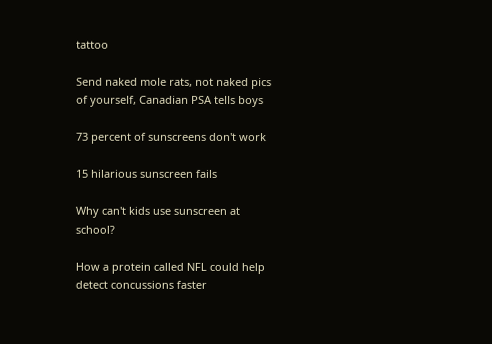tattoo

Send naked mole rats, not naked pics of yourself, Canadian PSA tells boys

73 percent of sunscreens don't work

15 hilarious sunscreen fails

Why can't kids use sunscreen at school?

How a protein called NFL could help detect concussions faster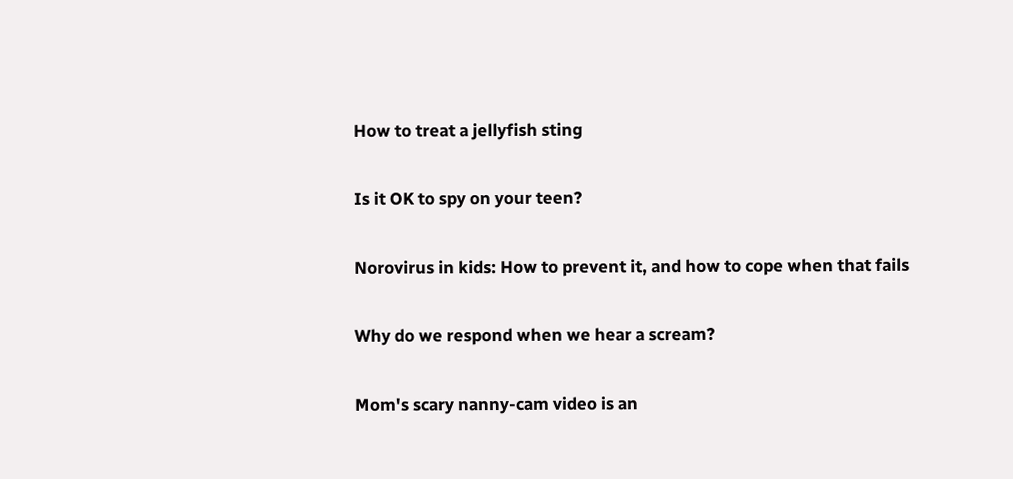How to treat a jellyfish sting

Is it OK to spy on your teen?

Norovirus in kids: How to prevent it, and how to cope when that fails

Why do we respond when we hear a scream?

Mom's scary nanny-cam video is an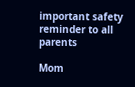important safety reminder to all parents

Mom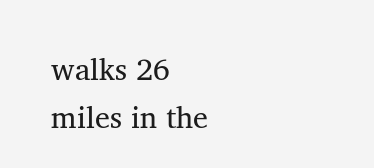walks 26 miles in the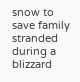snow to save family stranded during a blizzard